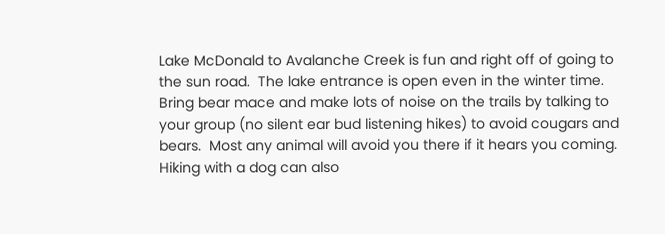Lake McDonald to Avalanche Creek is fun and right off of going to the sun road.  The lake entrance is open even in the winter time.  Bring bear mace and make lots of noise on the trails by talking to your group (no silent ear bud listening hikes) to avoid cougars and bears.  Most any animal will avoid you there if it hears you coming.  Hiking with a dog can also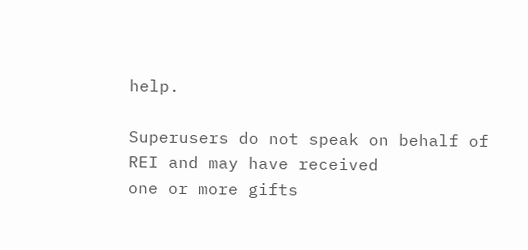help.

Superusers do not speak on behalf of REI and may have received
one or more gifts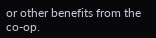or other benefits from the co-op.